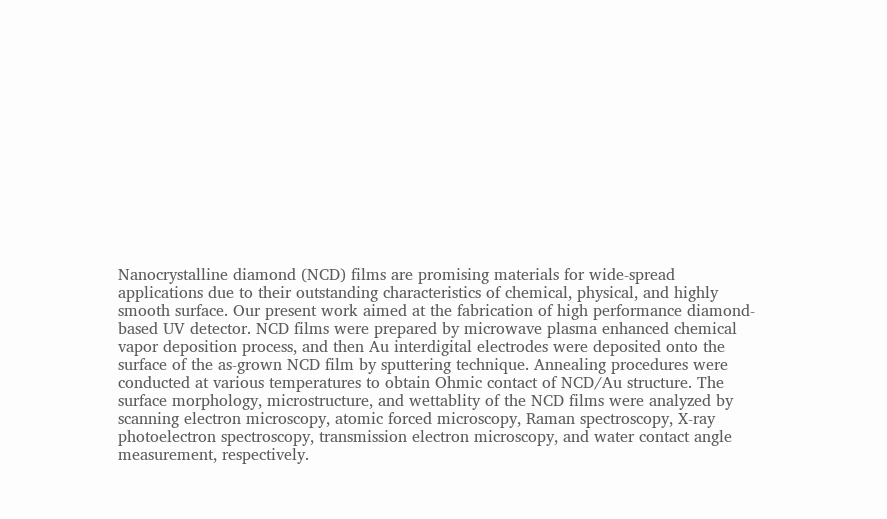Nanocrystalline diamond (NCD) films are promising materials for wide-spread applications due to their outstanding characteristics of chemical, physical, and highly smooth surface. Our present work aimed at the fabrication of high performance diamond-based UV detector. NCD films were prepared by microwave plasma enhanced chemical vapor deposition process, and then Au interdigital electrodes were deposited onto the surface of the as-grown NCD film by sputtering technique. Annealing procedures were conducted at various temperatures to obtain Ohmic contact of NCD/Au structure. The surface morphology, microstructure, and wettablity of the NCD films were analyzed by scanning electron microscopy, atomic forced microscopy, Raman spectroscopy, X-ray photoelectron spectroscopy, transmission electron microscopy, and water contact angle measurement, respectively.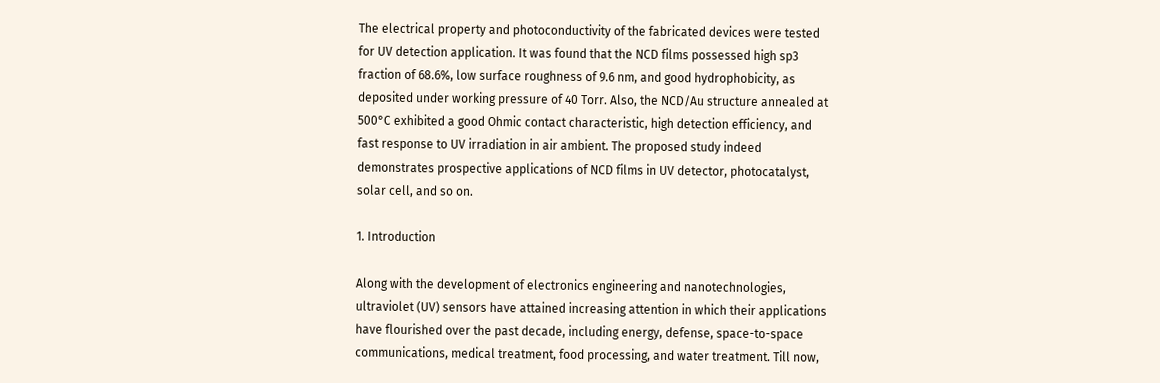The electrical property and photoconductivity of the fabricated devices were tested for UV detection application. It was found that the NCD films possessed high sp3 fraction of 68.6%, low surface roughness of 9.6 nm, and good hydrophobicity, as deposited under working pressure of 40 Torr. Also, the NCD/Au structure annealed at 500°C exhibited a good Ohmic contact characteristic, high detection efficiency, and fast response to UV irradiation in air ambient. The proposed study indeed demonstrates prospective applications of NCD films in UV detector, photocatalyst, solar cell, and so on.

1. Introduction

Along with the development of electronics engineering and nanotechnologies, ultraviolet (UV) sensors have attained increasing attention in which their applications have flourished over the past decade, including energy, defense, space-to-space communications, medical treatment, food processing, and water treatment. Till now,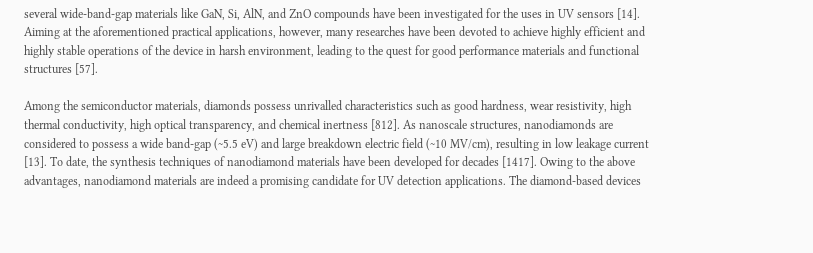several wide-band-gap materials like GaN, Si, AlN, and ZnO compounds have been investigated for the uses in UV sensors [14]. Aiming at the aforementioned practical applications, however, many researches have been devoted to achieve highly efficient and highly stable operations of the device in harsh environment, leading to the quest for good performance materials and functional structures [57].

Among the semiconductor materials, diamonds possess unrivalled characteristics such as good hardness, wear resistivity, high thermal conductivity, high optical transparency, and chemical inertness [812]. As nanoscale structures, nanodiamonds are considered to possess a wide band-gap (~5.5 eV) and large breakdown electric field (~10 MV/cm), resulting in low leakage current [13]. To date, the synthesis techniques of nanodiamond materials have been developed for decades [1417]. Owing to the above advantages, nanodiamond materials are indeed a promising candidate for UV detection applications. The diamond-based devices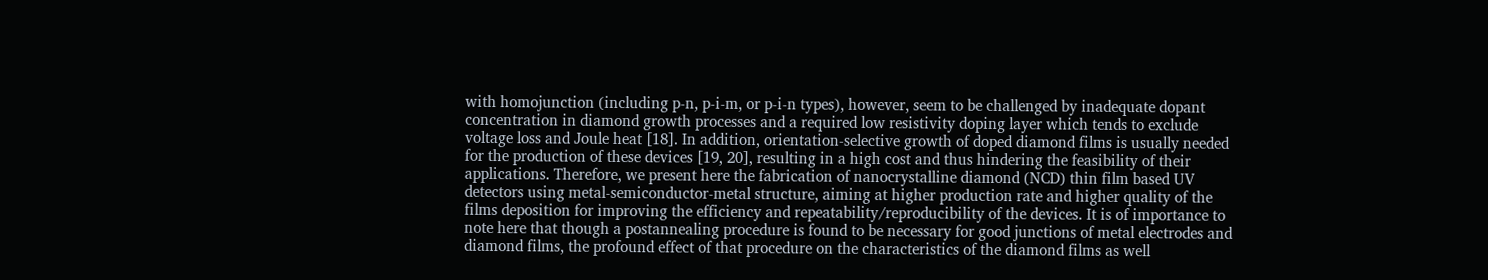with homojunction (including p-n, p-i-m, or p-i-n types), however, seem to be challenged by inadequate dopant concentration in diamond growth processes and a required low resistivity doping layer which tends to exclude voltage loss and Joule heat [18]. In addition, orientation-selective growth of doped diamond films is usually needed for the production of these devices [19, 20], resulting in a high cost and thus hindering the feasibility of their applications. Therefore, we present here the fabrication of nanocrystalline diamond (NCD) thin film based UV detectors using metal-semiconductor-metal structure, aiming at higher production rate and higher quality of the films deposition for improving the efficiency and repeatability/reproducibility of the devices. It is of importance to note here that though a postannealing procedure is found to be necessary for good junctions of metal electrodes and diamond films, the profound effect of that procedure on the characteristics of the diamond films as well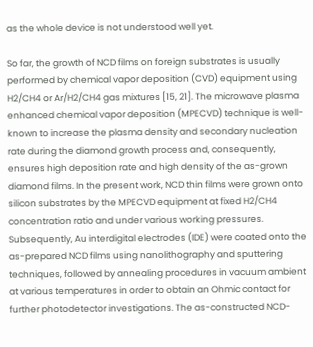as the whole device is not understood well yet.

So far, the growth of NCD films on foreign substrates is usually performed by chemical vapor deposition (CVD) equipment using H2/CH4 or Ar/H2/CH4 gas mixtures [15, 21]. The microwave plasma enhanced chemical vapor deposition (MPECVD) technique is well-known to increase the plasma density and secondary nucleation rate during the diamond growth process and, consequently, ensures high deposition rate and high density of the as-grown diamond films. In the present work, NCD thin films were grown onto silicon substrates by the MPECVD equipment at fixed H2/CH4 concentration ratio and under various working pressures. Subsequently, Au interdigital electrodes (IDE) were coated onto the as-prepared NCD films using nanolithography and sputtering techniques, followed by annealing procedures in vacuum ambient at various temperatures in order to obtain an Ohmic contact for further photodetector investigations. The as-constructed NCD-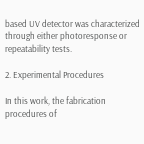based UV detector was characterized through either photoresponse or repeatability tests.

2. Experimental Procedures

In this work, the fabrication procedures of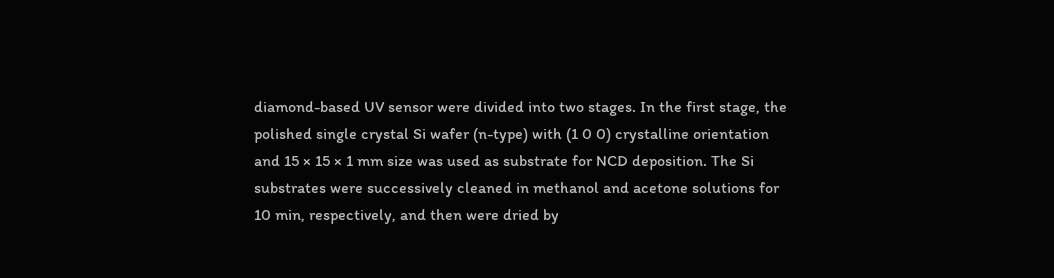diamond-based UV sensor were divided into two stages. In the first stage, the polished single crystal Si wafer (n-type) with (1 0 0) crystalline orientation and 15 × 15 × 1 mm size was used as substrate for NCD deposition. The Si substrates were successively cleaned in methanol and acetone solutions for 10 min, respectively, and then were dried by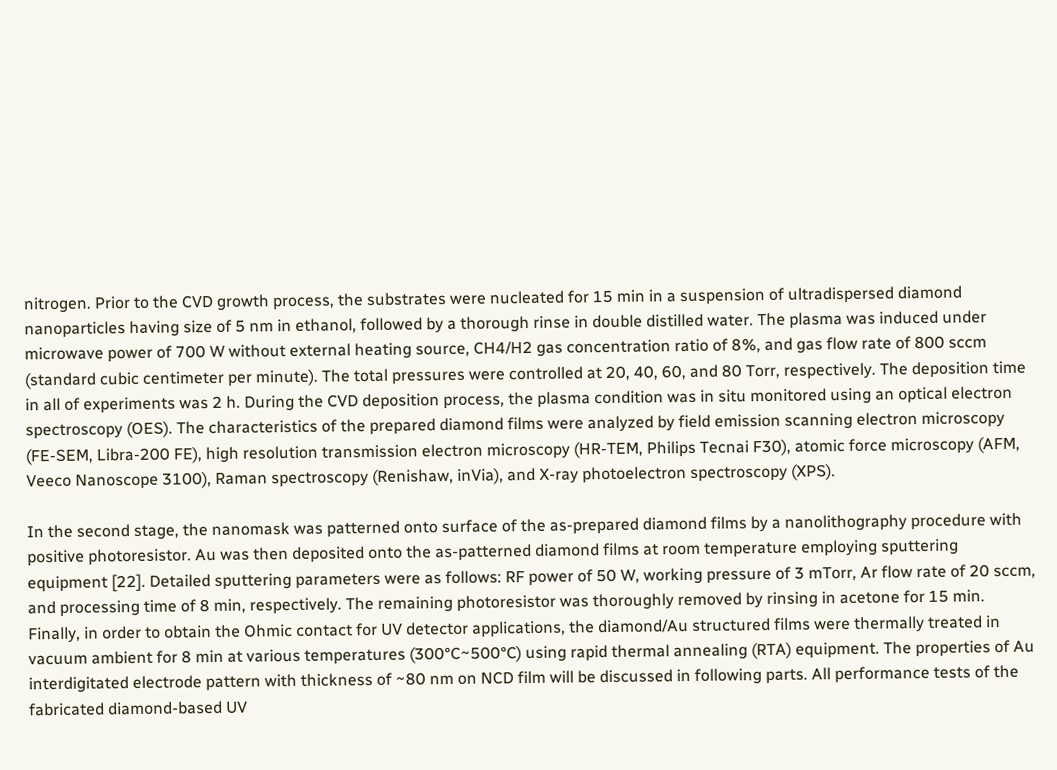nitrogen. Prior to the CVD growth process, the substrates were nucleated for 15 min in a suspension of ultradispersed diamond nanoparticles having size of 5 nm in ethanol, followed by a thorough rinse in double distilled water. The plasma was induced under microwave power of 700 W without external heating source, CH4/H2 gas concentration ratio of 8%, and gas flow rate of 800 sccm (standard cubic centimeter per minute). The total pressures were controlled at 20, 40, 60, and 80 Torr, respectively. The deposition time in all of experiments was 2 h. During the CVD deposition process, the plasma condition was in situ monitored using an optical electron spectroscopy (OES). The characteristics of the prepared diamond films were analyzed by field emission scanning electron microscopy (FE-SEM, Libra-200 FE), high resolution transmission electron microscopy (HR-TEM, Philips Tecnai F30), atomic force microscopy (AFM, Veeco Nanoscope 3100), Raman spectroscopy (Renishaw, inVia), and X-ray photoelectron spectroscopy (XPS).

In the second stage, the nanomask was patterned onto surface of the as-prepared diamond films by a nanolithography procedure with positive photoresistor. Au was then deposited onto the as-patterned diamond films at room temperature employing sputtering equipment [22]. Detailed sputtering parameters were as follows: RF power of 50 W, working pressure of 3 mTorr, Ar flow rate of 20 sccm, and processing time of 8 min, respectively. The remaining photoresistor was thoroughly removed by rinsing in acetone for 15 min. Finally, in order to obtain the Ohmic contact for UV detector applications, the diamond/Au structured films were thermally treated in vacuum ambient for 8 min at various temperatures (300°C~500°C) using rapid thermal annealing (RTA) equipment. The properties of Au interdigitated electrode pattern with thickness of ~80 nm on NCD film will be discussed in following parts. All performance tests of the fabricated diamond-based UV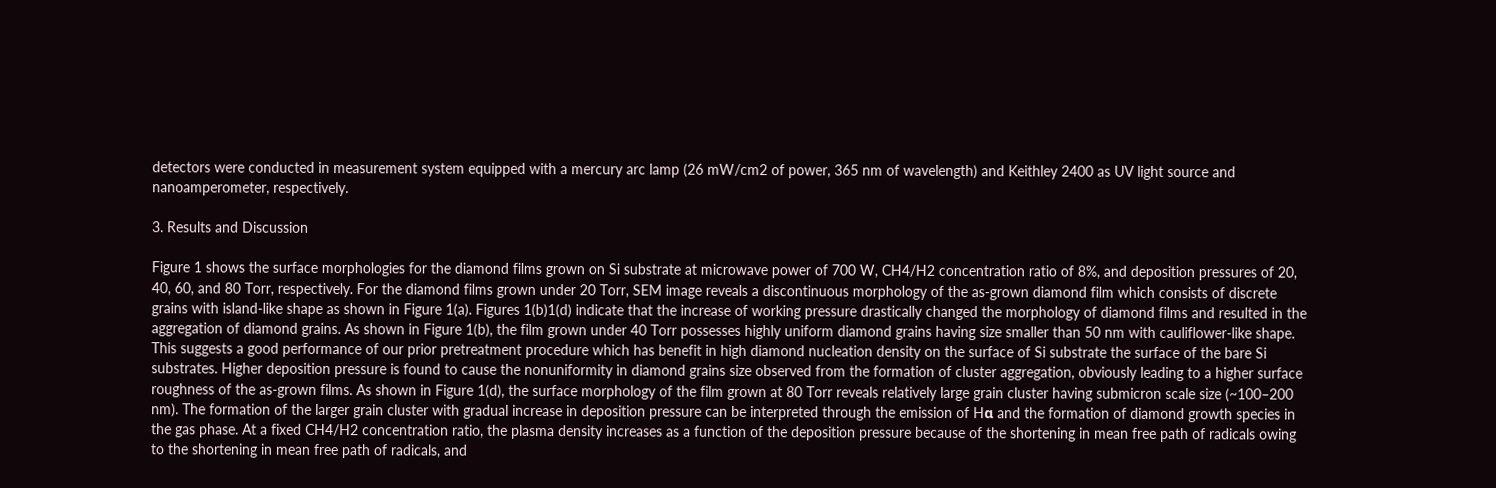detectors were conducted in measurement system equipped with a mercury arc lamp (26 mW/cm2 of power, 365 nm of wavelength) and Keithley 2400 as UV light source and nanoamperometer, respectively.

3. Results and Discussion

Figure 1 shows the surface morphologies for the diamond films grown on Si substrate at microwave power of 700 W, CH4/H2 concentration ratio of 8%, and deposition pressures of 20, 40, 60, and 80 Torr, respectively. For the diamond films grown under 20 Torr, SEM image reveals a discontinuous morphology of the as-grown diamond film which consists of discrete grains with island-like shape as shown in Figure 1(a). Figures 1(b)1(d) indicate that the increase of working pressure drastically changed the morphology of diamond films and resulted in the aggregation of diamond grains. As shown in Figure 1(b), the film grown under 40 Torr possesses highly uniform diamond grains having size smaller than 50 nm with cauliflower-like shape. This suggests a good performance of our prior pretreatment procedure which has benefit in high diamond nucleation density on the surface of Si substrate the surface of the bare Si substrates. Higher deposition pressure is found to cause the nonuniformity in diamond grains size observed from the formation of cluster aggregation, obviously leading to a higher surface roughness of the as-grown films. As shown in Figure 1(d), the surface morphology of the film grown at 80 Torr reveals relatively large grain cluster having submicron scale size (~100–200 nm). The formation of the larger grain cluster with gradual increase in deposition pressure can be interpreted through the emission of Hα and the formation of diamond growth species in the gas phase. At a fixed CH4/H2 concentration ratio, the plasma density increases as a function of the deposition pressure because of the shortening in mean free path of radicals owing to the shortening in mean free path of radicals, and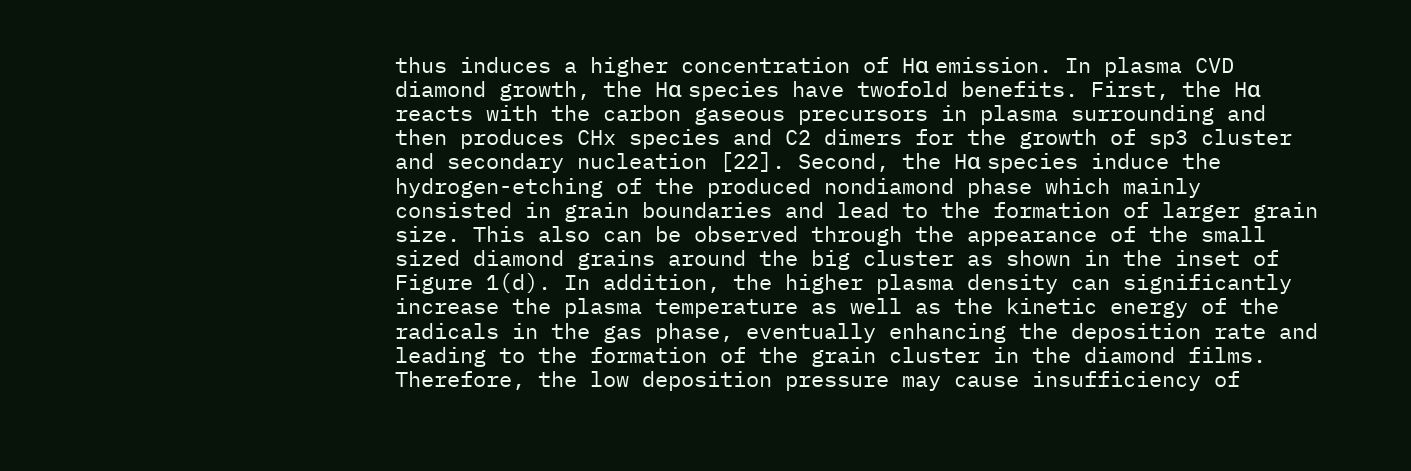thus induces a higher concentration of Hα emission. In plasma CVD diamond growth, the Hα species have twofold benefits. First, the Hα reacts with the carbon gaseous precursors in plasma surrounding and then produces CHx species and C2 dimers for the growth of sp3 cluster and secondary nucleation [22]. Second, the Hα species induce the hydrogen-etching of the produced nondiamond phase which mainly consisted in grain boundaries and lead to the formation of larger grain size. This also can be observed through the appearance of the small sized diamond grains around the big cluster as shown in the inset of Figure 1(d). In addition, the higher plasma density can significantly increase the plasma temperature as well as the kinetic energy of the radicals in the gas phase, eventually enhancing the deposition rate and leading to the formation of the grain cluster in the diamond films. Therefore, the low deposition pressure may cause insufficiency of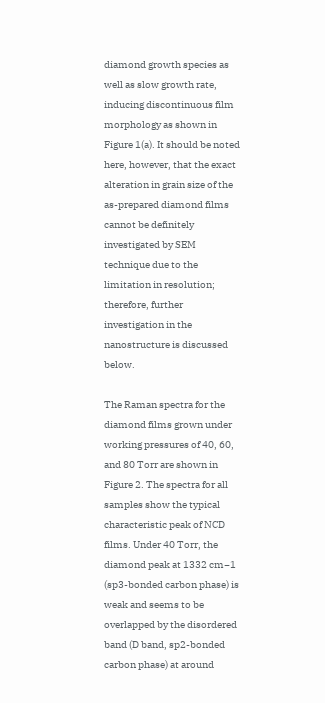diamond growth species as well as slow growth rate, inducing discontinuous film morphology as shown in Figure 1(a). It should be noted here, however, that the exact alteration in grain size of the as-prepared diamond films cannot be definitely investigated by SEM technique due to the limitation in resolution; therefore, further investigation in the nanostructure is discussed below.

The Raman spectra for the diamond films grown under working pressures of 40, 60, and 80 Torr are shown in Figure 2. The spectra for all samples show the typical characteristic peak of NCD films. Under 40 Torr, the diamond peak at 1332 cm−1 (sp3-bonded carbon phase) is weak and seems to be overlapped by the disordered band (D band, sp2-bonded carbon phase) at around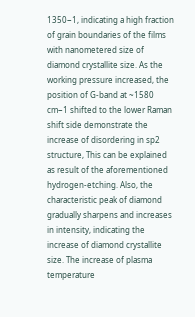1350−1, indicating a high fraction of grain boundaries of the films with nanometered size of diamond crystallite size. As the working pressure increased, the position of G-band at ~1580 cm−1 shifted to the lower Raman shift side demonstrate the increase of disordering in sp2 structure, This can be explained as result of the aforementioned hydrogen-etching. Also, the characteristic peak of diamond gradually sharpens and increases in intensity, indicating the increase of diamond crystallite size. The increase of plasma temperature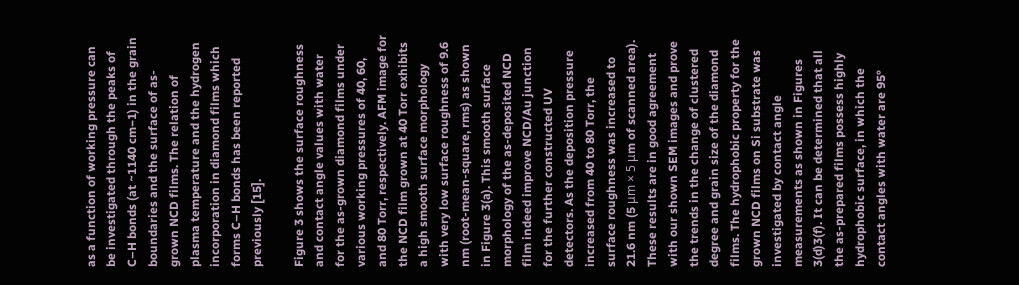as a function of working pressure can be investigated through the peaks of C–H bonds (at ~1140 cm−1) in the grain boundaries and the surface of as-grown NCD films. The relation of plasma temperature and the hydrogen incorporation in diamond films which forms C–H bonds has been reported previously [15].

Figure 3 shows the surface roughness and contact angle values with water for the as-grown diamond films under various working pressures of 40, 60, and 80 Torr, respectively. AFM image for the NCD film grown at 40 Torr exhibits a high smooth surface morphology with very low surface roughness of 9.6 nm (root-mean-square, rms) as shown in Figure 3(a). This smooth surface morphology of the as-deposited NCD film indeed improve NCD/Au junction for the further constructed UV detectors. As the deposition pressure increased from 40 to 80 Torr, the surface roughness was increased to 21.6 nm (5 μm × 5 μm of scanned area). These results are in good agreement with our shown SEM images and prove the trends in the change of clustered degree and grain size of the diamond films. The hydrophobic property for the grown NCD films on Si substrate was investigated by contact angle measurements as shown in Figures 3(d)3(f). It can be determined that all the as-prepared films possess highly hydrophobic surface, in which the contact angles with water are 95°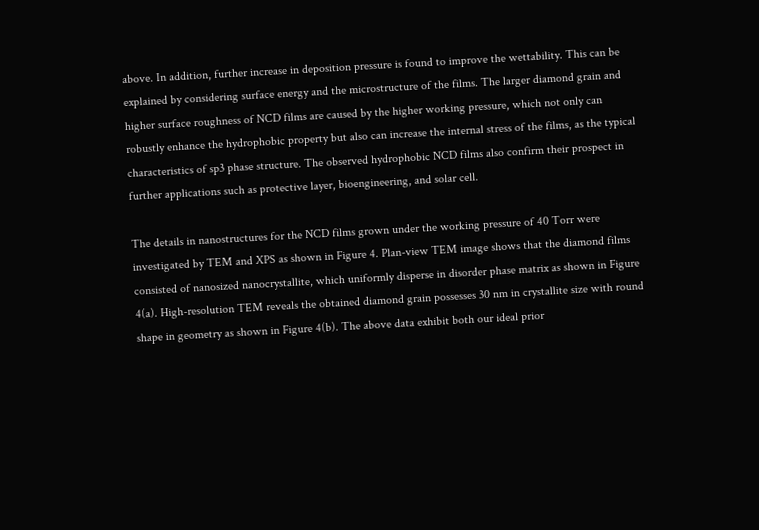above. In addition, further increase in deposition pressure is found to improve the wettability. This can be explained by considering surface energy and the microstructure of the films. The larger diamond grain and higher surface roughness of NCD films are caused by the higher working pressure, which not only can robustly enhance the hydrophobic property but also can increase the internal stress of the films, as the typical characteristics of sp3 phase structure. The observed hydrophobic NCD films also confirm their prospect in further applications such as protective layer, bioengineering, and solar cell.

The details in nanostructures for the NCD films grown under the working pressure of 40 Torr were investigated by TEM and XPS as shown in Figure 4. Plan-view TEM image shows that the diamond films consisted of nanosized nanocrystallite, which uniformly disperse in disorder phase matrix as shown in Figure 4(a). High-resolution TEM reveals the obtained diamond grain possesses 30 nm in crystallite size with round shape in geometry as shown in Figure 4(b). The above data exhibit both our ideal prior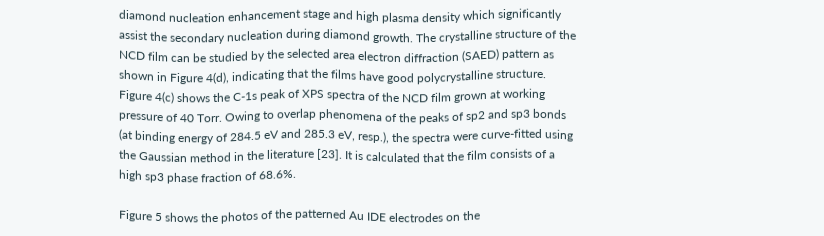diamond nucleation enhancement stage and high plasma density which significantly assist the secondary nucleation during diamond growth. The crystalline structure of the NCD film can be studied by the selected area electron diffraction (SAED) pattern as shown in Figure 4(d), indicating that the films have good polycrystalline structure. Figure 4(c) shows the C-1s peak of XPS spectra of the NCD film grown at working pressure of 40 Torr. Owing to overlap phenomena of the peaks of sp2 and sp3 bonds (at binding energy of 284.5 eV and 285.3 eV, resp.), the spectra were curve-fitted using the Gaussian method in the literature [23]. It is calculated that the film consists of a high sp3 phase fraction of 68.6%.

Figure 5 shows the photos of the patterned Au IDE electrodes on the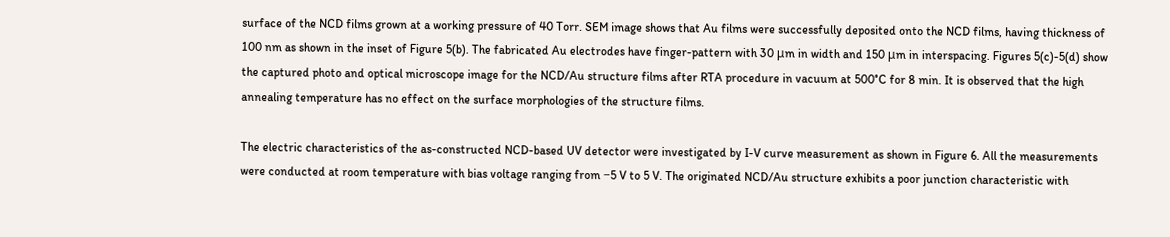surface of the NCD films grown at a working pressure of 40 Torr. SEM image shows that Au films were successfully deposited onto the NCD films, having thickness of 100 nm as shown in the inset of Figure 5(b). The fabricated Au electrodes have finger-pattern with 30 μm in width and 150 μm in interspacing. Figures 5(c)-5(d) show the captured photo and optical microscope image for the NCD/Au structure films after RTA procedure in vacuum at 500°C for 8 min. It is observed that the high annealing temperature has no effect on the surface morphologies of the structure films.

The electric characteristics of the as-constructed NCD-based UV detector were investigated by I-V curve measurement as shown in Figure 6. All the measurements were conducted at room temperature with bias voltage ranging from −5 V to 5 V. The originated NCD/Au structure exhibits a poor junction characteristic with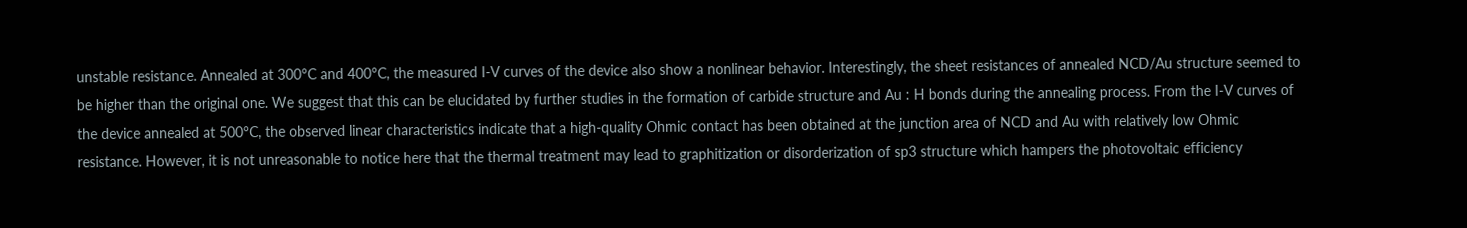unstable resistance. Annealed at 300°C and 400°C, the measured I-V curves of the device also show a nonlinear behavior. Interestingly, the sheet resistances of annealed NCD/Au structure seemed to be higher than the original one. We suggest that this can be elucidated by further studies in the formation of carbide structure and Au : H bonds during the annealing process. From the I-V curves of the device annealed at 500°C, the observed linear characteristics indicate that a high-quality Ohmic contact has been obtained at the junction area of NCD and Au with relatively low Ohmic resistance. However, it is not unreasonable to notice here that the thermal treatment may lead to graphitization or disorderization of sp3 structure which hampers the photovoltaic efficiency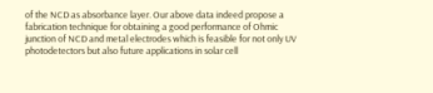of the NCD as absorbance layer. Our above data indeed propose a fabrication technique for obtaining a good performance of Ohmic junction of NCD and metal electrodes which is feasible for not only UV photodetectors but also future applications in solar cell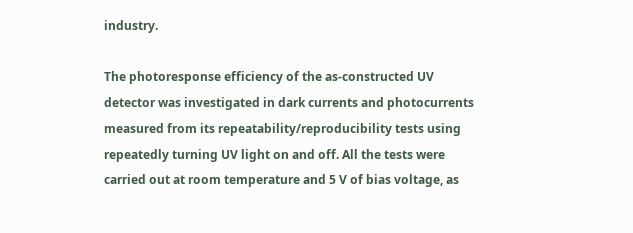industry.

The photoresponse efficiency of the as-constructed UV detector was investigated in dark currents and photocurrents measured from its repeatability/reproducibility tests using repeatedly turning UV light on and off. All the tests were carried out at room temperature and 5 V of bias voltage, as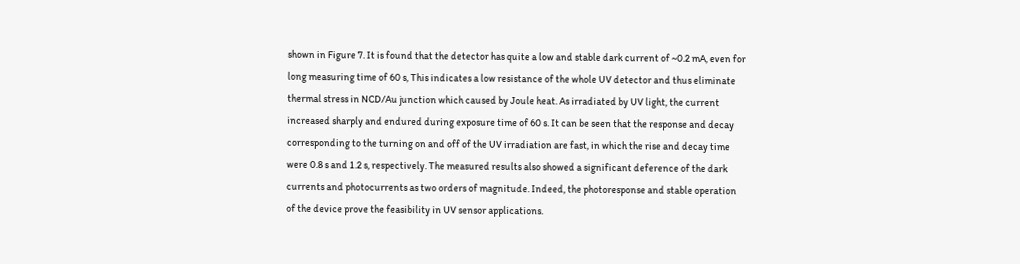shown in Figure 7. It is found that the detector has quite a low and stable dark current of ~0.2 mA, even for long measuring time of 60 s, This indicates a low resistance of the whole UV detector and thus eliminate thermal stress in NCD/Au junction which caused by Joule heat. As irradiated by UV light, the current increased sharply and endured during exposure time of 60 s. It can be seen that the response and decay corresponding to the turning on and off of the UV irradiation are fast, in which the rise and decay time were 0.8 s and 1.2 s, respectively. The measured results also showed a significant deference of the dark currents and photocurrents as two orders of magnitude. Indeed, the photoresponse and stable operation of the device prove the feasibility in UV sensor applications.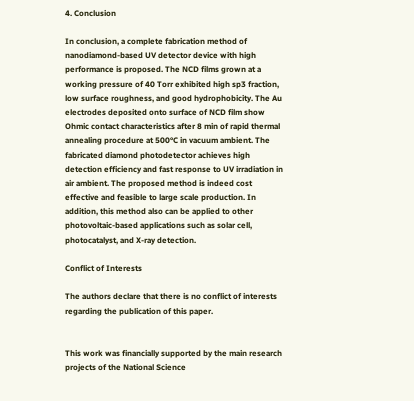4. Conclusion

In conclusion, a complete fabrication method of nanodiamond-based UV detector device with high performance is proposed. The NCD films grown at a working pressure of 40 Torr exhibited high sp3 fraction, low surface roughness, and good hydrophobicity. The Au electrodes deposited onto surface of NCD film show Ohmic contact characteristics after 8 min of rapid thermal annealing procedure at 500°C in vacuum ambient. The fabricated diamond photodetector achieves high detection efficiency and fast response to UV irradiation in air ambient. The proposed method is indeed cost effective and feasible to large scale production. In addition, this method also can be applied to other photovoltaic-based applications such as solar cell, photocatalyst, and X-ray detection.

Conflict of Interests

The authors declare that there is no conflict of interests regarding the publication of this paper.


This work was financially supported by the main research projects of the National Science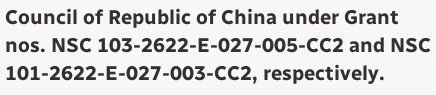Council of Republic of China under Grant nos. NSC 103-2622-E-027-005-CC2 and NSC 101-2622-E-027-003-CC2, respectively.